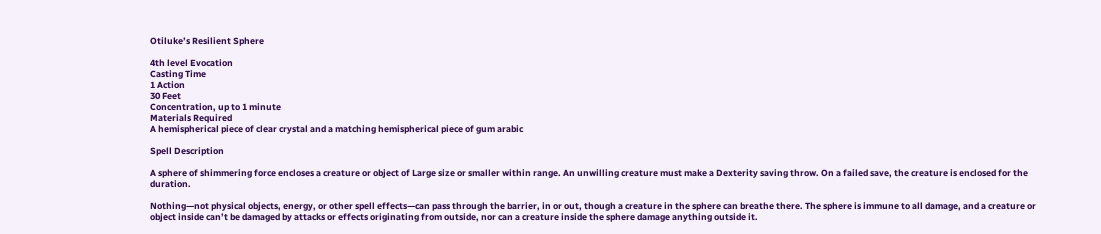Otiluke’s Resilient Sphere

4th level Evocation
Casting Time
1 Action
30 Feet
Concentration, up to 1 minute
Materials Required
A hemispherical piece of clear crystal and a matching hemispherical piece of gum arabic

Spell Description

A sphere of shimmering force encloses a creature or object of Large size or smaller within range. An unwilling creature must make a Dexterity saving throw. On a failed save, the creature is enclosed for the duration.

Nothing—not physical objects, energy, or other spell effects—can pass through the barrier, in or out, though a creature in the sphere can breathe there. The sphere is immune to all damage, and a creature or object inside can’t be damaged by attacks or effects originating from outside, nor can a creature inside the sphere damage anything outside it.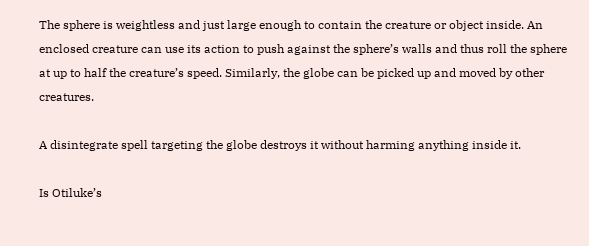The sphere is weightless and just large enough to contain the creature or object inside. An enclosed creature can use its action to push against the sphere’s walls and thus roll the sphere at up to half the creature’s speed. Similarly, the globe can be picked up and moved by other creatures.

A disintegrate spell targeting the globe destroys it without harming anything inside it.

Is Otiluke’s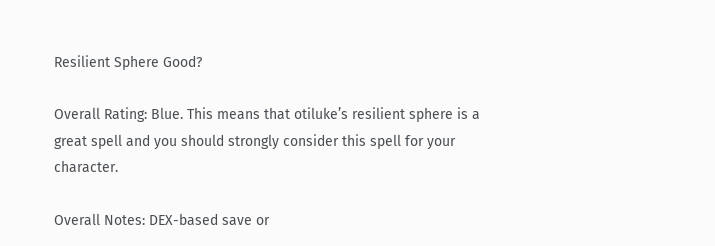Resilient Sphere Good?

Overall Rating: Blue. This means that otiluke’s resilient sphere is a great spell and you should strongly consider this spell for your character.

Overall Notes: DEX-based save or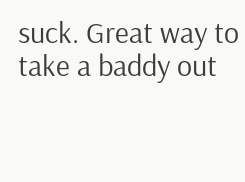suck. Great way to take a baddy out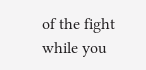of the fight while you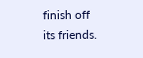finish off its friends.